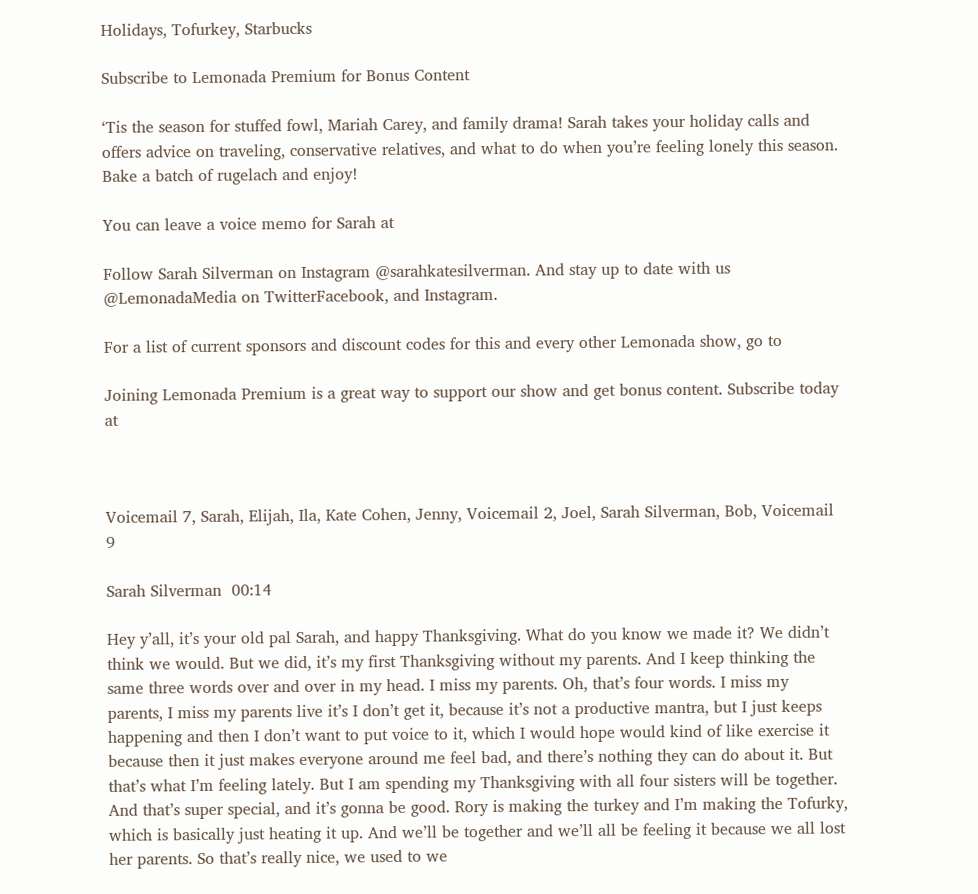Holidays, Tofurkey, Starbucks

Subscribe to Lemonada Premium for Bonus Content

‘Tis the season for stuffed fowl, Mariah Carey, and family drama! Sarah takes your holiday calls and offers advice on traveling, conservative relatives, and what to do when you’re feeling lonely this season. Bake a batch of rugelach and enjoy!

You can leave a voice memo for Sarah at

Follow Sarah Silverman on Instagram @sarahkatesilverman. And stay up to date with us @LemonadaMedia on TwitterFacebook, and Instagram.

For a list of current sponsors and discount codes for this and every other Lemonada show, go to

Joining Lemonada Premium is a great way to support our show and get bonus content. Subscribe today at



Voicemail 7, Sarah, Elijah, Ila, Kate Cohen, Jenny, Voicemail 2, Joel, Sarah Silverman, Bob, Voicemail 9

Sarah Silverman  00:14

Hey y’all, it’s your old pal Sarah, and happy Thanksgiving. What do you know we made it? We didn’t think we would. But we did, it’s my first Thanksgiving without my parents. And I keep thinking the same three words over and over in my head. I miss my parents. Oh, that’s four words. I miss my parents, I miss my parents live it’s I don’t get it, because it’s not a productive mantra, but I just keeps happening and then I don’t want to put voice to it, which I would hope would kind of like exercise it because then it just makes everyone around me feel bad, and there’s nothing they can do about it. But that’s what I’m feeling lately. But I am spending my Thanksgiving with all four sisters will be together. And that’s super special, and it’s gonna be good. Rory is making the turkey and I’m making the Tofurky, which is basically just heating it up. And we’ll be together and we’ll all be feeling it because we all lost her parents. So that’s really nice, we used to we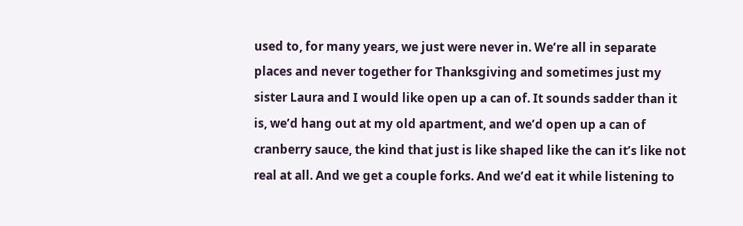used to, for many years, we just were never in. We’re all in separate places and never together for Thanksgiving and sometimes just my sister Laura and I would like open up a can of. It sounds sadder than it is, we’d hang out at my old apartment, and we’d open up a can of cranberry sauce, the kind that just is like shaped like the can it’s like not real at all. And we get a couple forks. And we’d eat it while listening to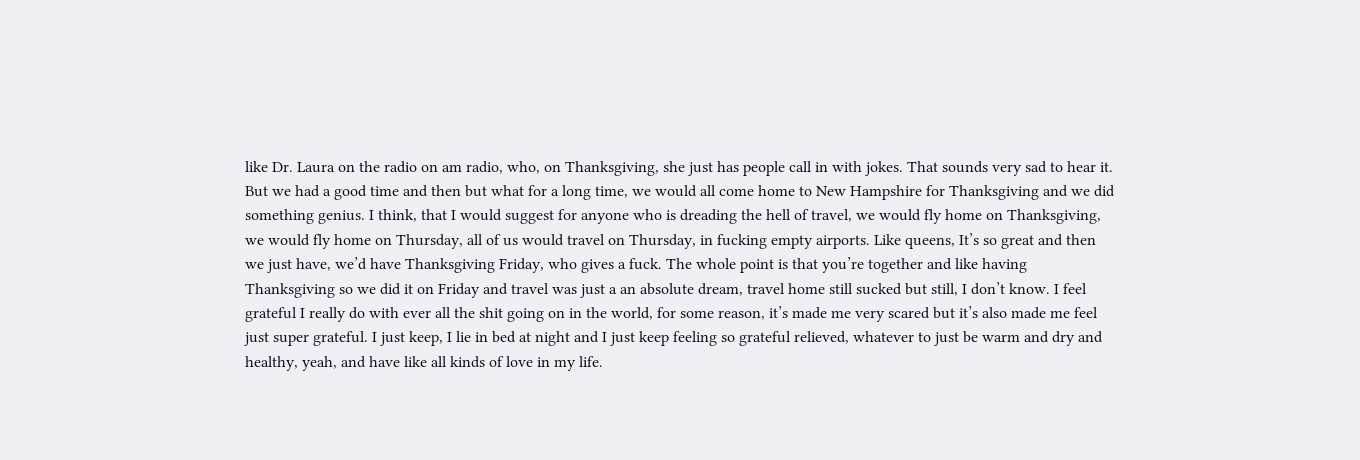like Dr. Laura on the radio on am radio, who, on Thanksgiving, she just has people call in with jokes. That sounds very sad to hear it. But we had a good time and then but what for a long time, we would all come home to New Hampshire for Thanksgiving and we did something genius. I think, that I would suggest for anyone who is dreading the hell of travel, we would fly home on Thanksgiving, we would fly home on Thursday, all of us would travel on Thursday, in fucking empty airports. Like queens, It’s so great and then we just have, we’d have Thanksgiving Friday, who gives a fuck. The whole point is that you’re together and like having Thanksgiving so we did it on Friday and travel was just a an absolute dream, travel home still sucked but still, I don’t know. I feel grateful I really do with ever all the shit going on in the world, for some reason, it’s made me very scared but it’s also made me feel just super grateful. I just keep, I lie in bed at night and I just keep feeling so grateful relieved, whatever to just be warm and dry and healthy, yeah, and have like all kinds of love in my life.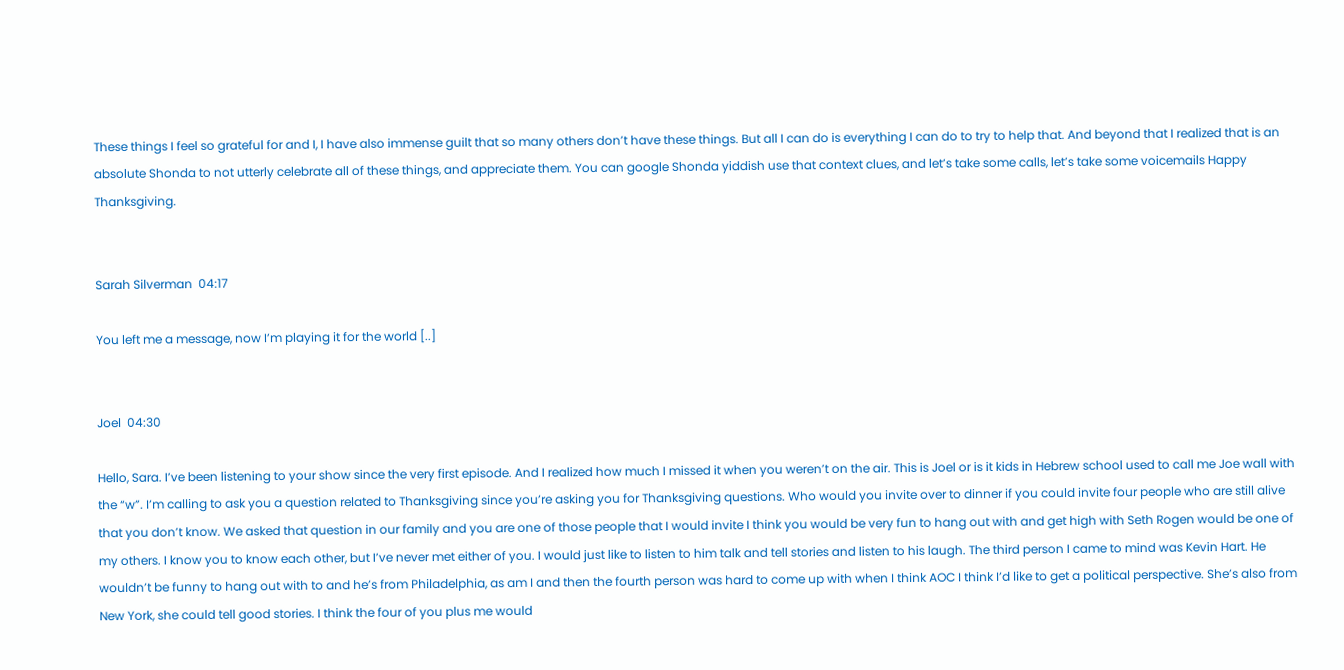These things I feel so grateful for and I, I have also immense guilt that so many others don’t have these things. But all I can do is everything I can do to try to help that. And beyond that I realized that is an absolute Shonda to not utterly celebrate all of these things, and appreciate them. You can google Shonda yiddish use that context clues, and let’s take some calls, let’s take some voicemails Happy Thanksgiving.


Sarah Silverman  04:17

You left me a message, now I’m playing it for the world [..]


Joel  04:30

Hello, Sara. I’ve been listening to your show since the very first episode. And I realized how much I missed it when you weren’t on the air. This is Joel or is it kids in Hebrew school used to call me Joe wall with the “w”. I’m calling to ask you a question related to Thanksgiving since you’re asking you for Thanksgiving questions. Who would you invite over to dinner if you could invite four people who are still alive that you don’t know. We asked that question in our family and you are one of those people that I would invite I think you would be very fun to hang out with and get high with Seth Rogen would be one of my others. I know you to know each other, but I’ve never met either of you. I would just like to listen to him talk and tell stories and listen to his laugh. The third person I came to mind was Kevin Hart. He wouldn’t be funny to hang out with to and he’s from Philadelphia, as am I and then the fourth person was hard to come up with when I think AOC I think I’d like to get a political perspective. She’s also from New York, she could tell good stories. I think the four of you plus me would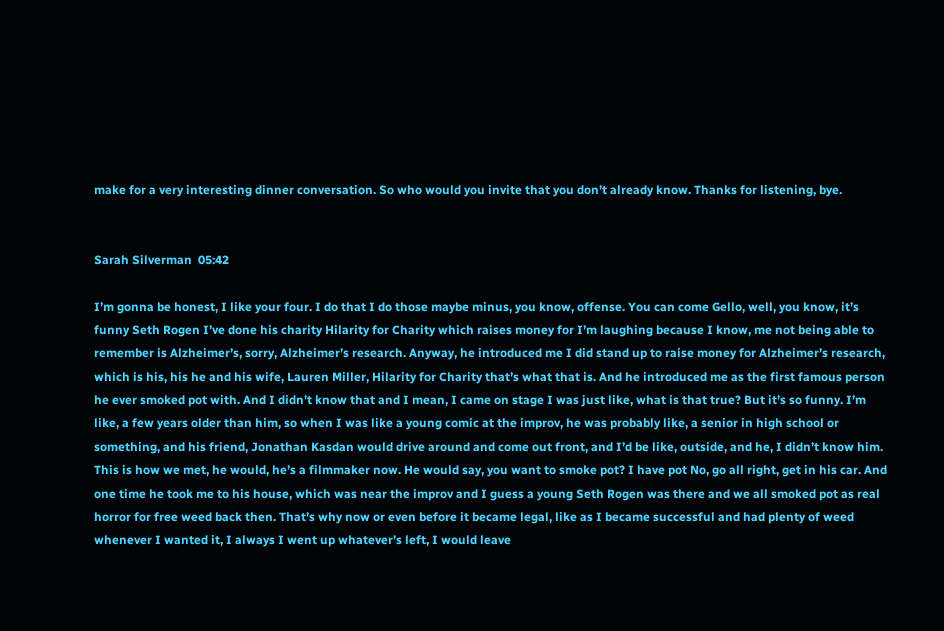make for a very interesting dinner conversation. So who would you invite that you don’t already know. Thanks for listening, bye.


Sarah Silverman  05:42

I’m gonna be honest, I like your four. I do that I do those maybe minus, you know, offense. You can come Gello, well, you know, it’s funny Seth Rogen I’ve done his charity Hilarity for Charity which raises money for I’m laughing because I know, me not being able to remember is Alzheimer’s, sorry, Alzheimer’s research. Anyway, he introduced me I did stand up to raise money for Alzheimer’s research, which is his, his he and his wife, Lauren Miller, Hilarity for Charity that’s what that is. And he introduced me as the first famous person he ever smoked pot with. And I didn’t know that and I mean, I came on stage I was just like, what is that true? But it’s so funny. I’m like, a few years older than him, so when I was like a young comic at the improv, he was probably like, a senior in high school or something, and his friend, Jonathan Kasdan would drive around and come out front, and I’d be like, outside, and he, I didn’t know him. This is how we met, he would, he’s a filmmaker now. He would say, you want to smoke pot? I have pot No, go all right, get in his car. And one time he took me to his house, which was near the improv and I guess a young Seth Rogen was there and we all smoked pot as real horror for free weed back then. That’s why now or even before it became legal, like as I became successful and had plenty of weed whenever I wanted it, I always I went up whatever’s left, I would leave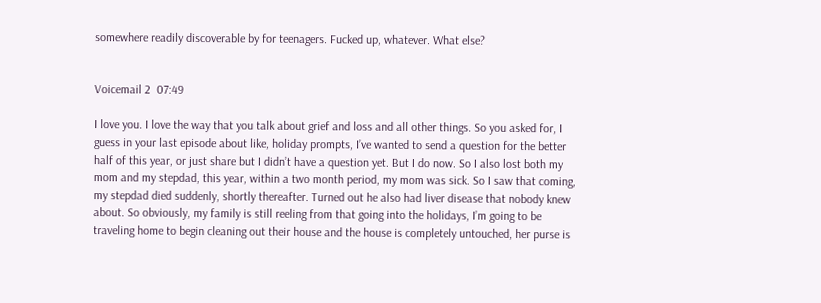somewhere readily discoverable by for teenagers. Fucked up, whatever. What else?


Voicemail 2  07:49

I love you. I love the way that you talk about grief and loss and all other things. So you asked for, I guess in your last episode about like, holiday prompts, I’ve wanted to send a question for the better half of this year, or just share but I didn’t have a question yet. But I do now. So I also lost both my mom and my stepdad, this year, within a two month period, my mom was sick. So I saw that coming, my stepdad died suddenly, shortly thereafter. Turned out he also had liver disease that nobody knew about. So obviously, my family is still reeling from that going into the holidays, I’m going to be traveling home to begin cleaning out their house and the house is completely untouched, her purse is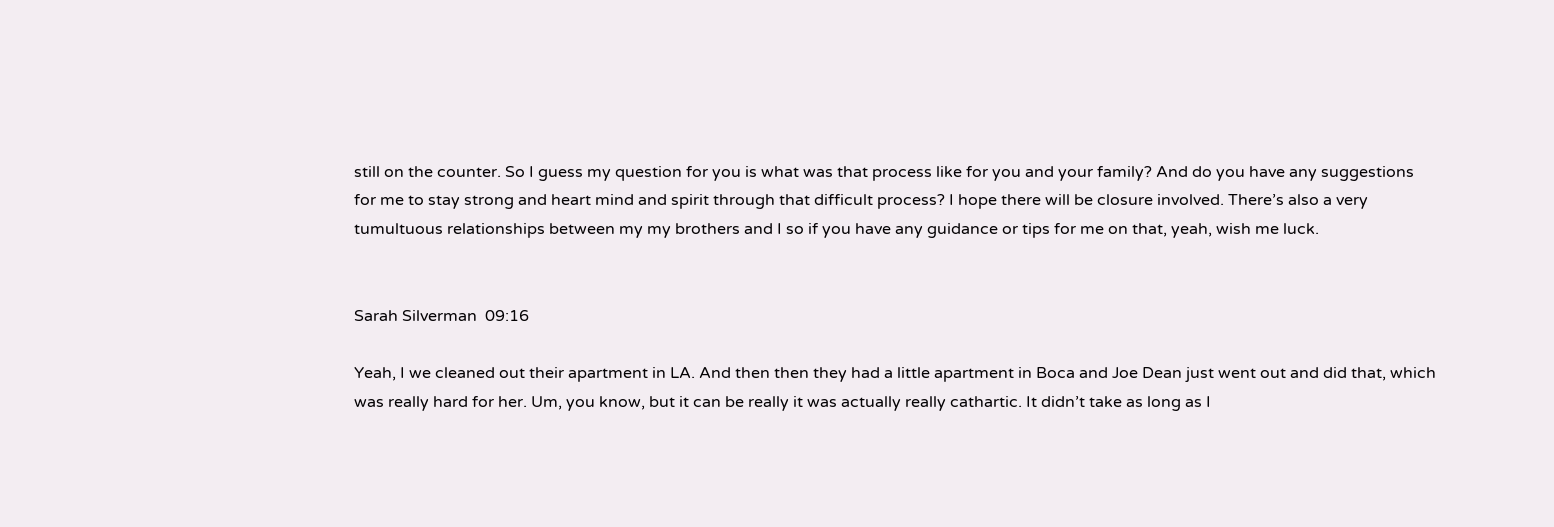still on the counter. So I guess my question for you is what was that process like for you and your family? And do you have any suggestions for me to stay strong and heart mind and spirit through that difficult process? I hope there will be closure involved. There’s also a very tumultuous relationships between my my brothers and I so if you have any guidance or tips for me on that, yeah, wish me luck.


Sarah Silverman  09:16

Yeah, I we cleaned out their apartment in LA. And then then they had a little apartment in Boca and Joe Dean just went out and did that, which was really hard for her. Um, you know, but it can be really it was actually really cathartic. It didn’t take as long as I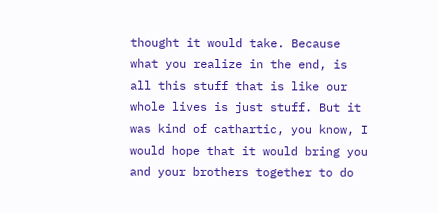thought it would take. Because what you realize in the end, is all this stuff that is like our whole lives is just stuff. But it was kind of cathartic, you know, I would hope that it would bring you and your brothers together to do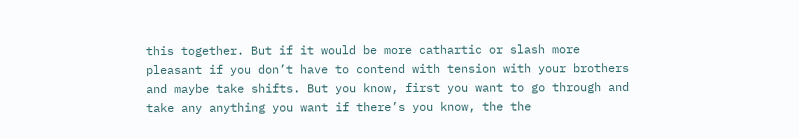this together. But if it would be more cathartic or slash more pleasant if you don’t have to contend with tension with your brothers and maybe take shifts. But you know, first you want to go through and take any anything you want if there’s you know, the the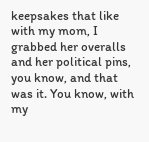keepsakes that like with my mom, I grabbed her overalls and her political pins, you know, and that was it. You know, with my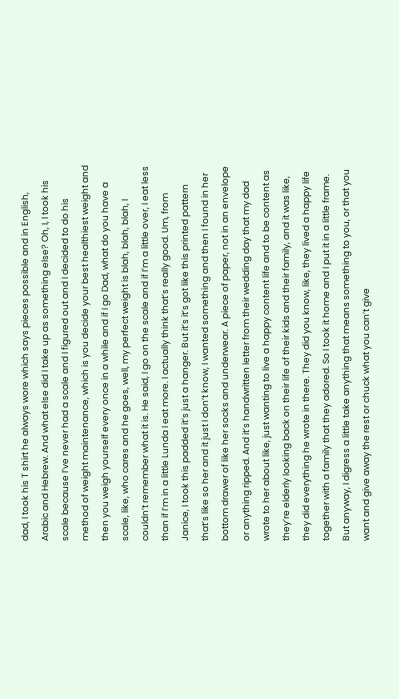dad, I took his T shirt he always wore which says pieces possible and in English, Arabic and Hebrew. And what else did I take up as something else? Oh, I, I took his scale because I’ve never had a scale and I figured out and I decided to do his method of weight maintenance, which is you decide your best healthiest weight and then you weigh yourself every once in a while and if I go Dad, what do you have a scale, like, who cares and he goes, well, my perfect weight is blah, blah, blah, I couldn’t remember what it is. He said, I go on the scale and if I’m a little over, I eat less than if I’m in a little Lunda I eat more. I actually think that’s really good. Um, from Janice, I took this padded it’s just a hanger. But it’s it’s got like this printed pattern that’s like so her and it just I don’t know, I wanted something and then I found in her bottom drawer of like her socks and underwear. A piece of paper, not in an envelope or anything ripped. And it’s handwritten letter from their wedding day that my dad wrote to her about like, just wanting to live a happy content life and to be content as they’re elderly looking back on their life of their kids and their family, and it was like, they did everything he wrote in there. They did you know, like, they lived a happy life together with a family that they adored. So I took it home and I put it in a little frame. But anyway, I digress a little take anything that means something to you, or that you want and give away the rest or chuck what you can’t give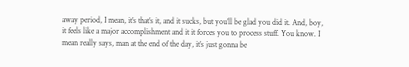away period, I mean, it’s that’s it, and it sucks, but you’ll be glad you did it. And, boy, it feels like a major accomplishment and it it forces you to process stuff. You know. I mean really says, man at the end of the day, it’s just gonna be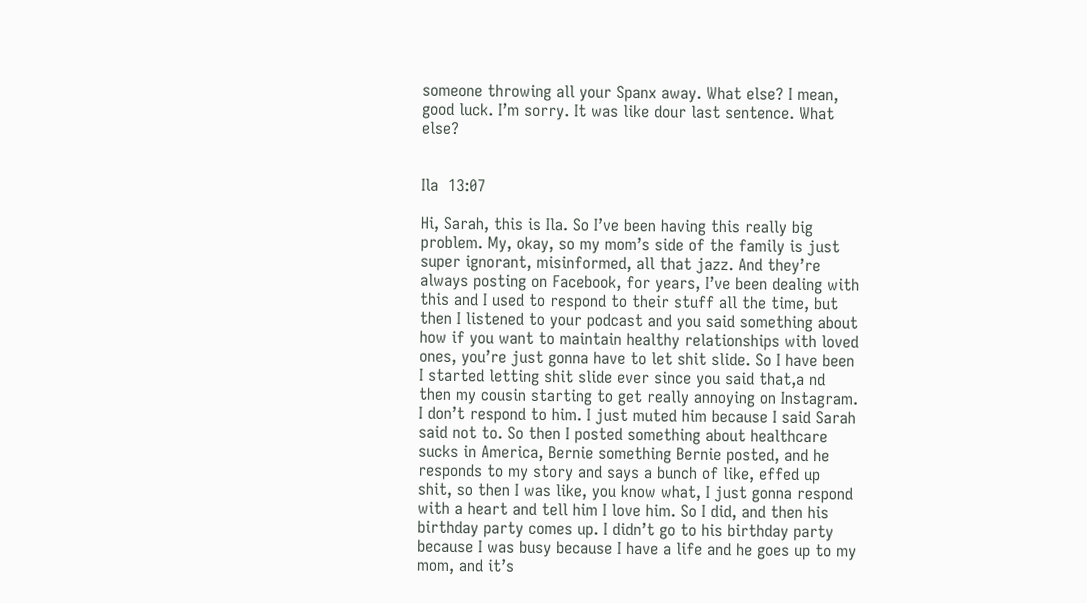someone throwing all your Spanx away. What else? I mean, good luck. I’m sorry. It was like dour last sentence. What else?


Ila  13:07

Hi, Sarah, this is Ila. So I’ve been having this really big problem. My, okay, so my mom’s side of the family is just super ignorant, misinformed, all that jazz. And they’re always posting on Facebook, for years, I’ve been dealing with this and I used to respond to their stuff all the time, but then I listened to your podcast and you said something about how if you want to maintain healthy relationships with loved ones, you’re just gonna have to let shit slide. So I have been I started letting shit slide ever since you said that,a nd then my cousin starting to get really annoying on Instagram. I don’t respond to him. I just muted him because I said Sarah said not to. So then I posted something about healthcare sucks in America, Bernie something Bernie posted, and he responds to my story and says a bunch of like, effed up shit, so then I was like, you know what, I just gonna respond with a heart and tell him I love him. So I did, and then his birthday party comes up. I didn’t go to his birthday party because I was busy because I have a life and he goes up to my mom, and it’s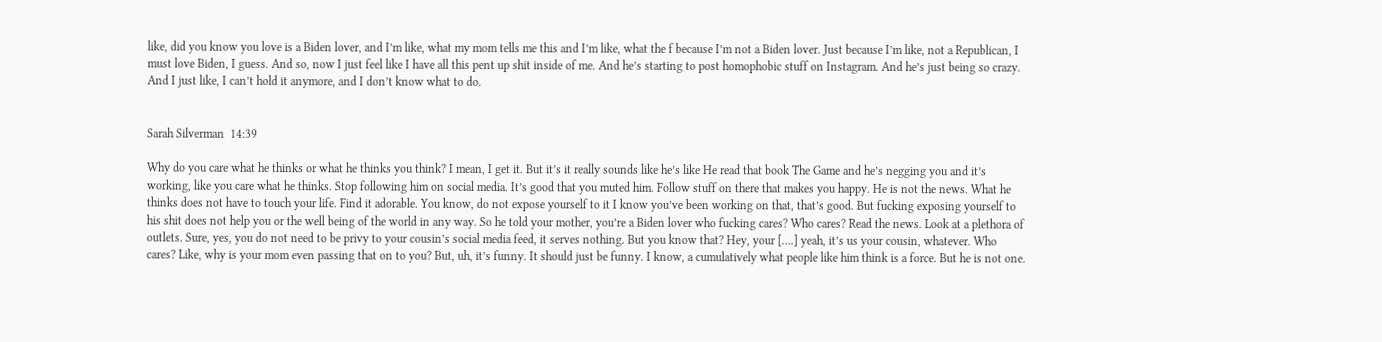like, did you know you love is a Biden lover, and I’m like, what my mom tells me this and I’m like, what the f because I’m not a Biden lover. Just because I’m like, not a Republican, I must love Biden, I guess. And so, now I just feel like I have all this pent up shit inside of me. And he’s starting to post homophobic stuff on Instagram. And he’s just being so crazy. And I just like, I can’t hold it anymore, and I don’t know what to do.


Sarah Silverman  14:39

Why do you care what he thinks or what he thinks you think? I mean, I get it. But it’s it really sounds like he’s like He read that book The Game and he’s negging you and it’s working, like you care what he thinks. Stop following him on social media. It’s good that you muted him. Follow stuff on there that makes you happy. He is not the news. What he thinks does not have to touch your life. Find it adorable. You know, do not expose yourself to it I know you’ve been working on that, that’s good. But fucking exposing yourself to his shit does not help you or the well being of the world in any way. So he told your mother, you’re a Biden lover who fucking cares? Who cares? Read the news. Look at a plethora of outlets. Sure, yes, you do not need to be privy to your cousin’s social media feed, it serves nothing. But you know that? Hey, your [….] yeah, it’s us your cousin, whatever. Who cares? Like, why is your mom even passing that on to you? But, uh, it’s funny. It should just be funny. I know, a cumulatively what people like him think is a force. But he is not one.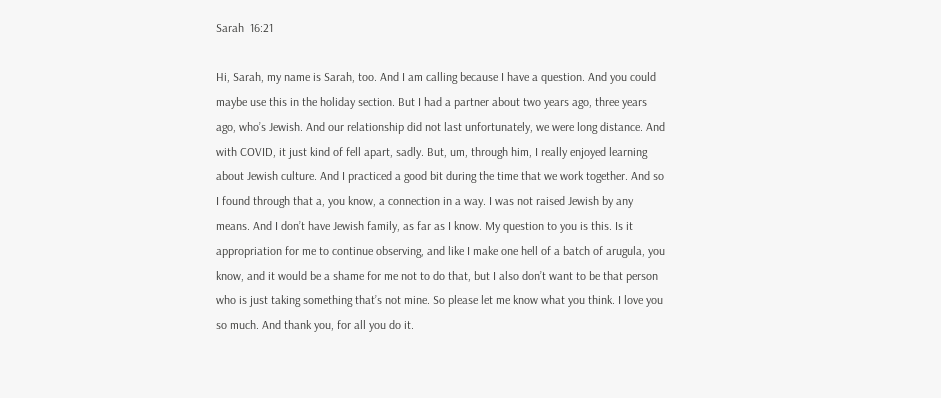Sarah  16:21

Hi, Sarah, my name is Sarah, too. And I am calling because I have a question. And you could maybe use this in the holiday section. But I had a partner about two years ago, three years ago, who’s Jewish. And our relationship did not last unfortunately, we were long distance. And with COVID, it just kind of fell apart, sadly. But, um, through him, I really enjoyed learning about Jewish culture. And I practiced a good bit during the time that we work together. And so I found through that a, you know, a connection in a way. I was not raised Jewish by any means. And I don’t have Jewish family, as far as I know. My question to you is this. Is it appropriation for me to continue observing, and like I make one hell of a batch of arugula, you know, and it would be a shame for me not to do that, but I also don’t want to be that person who is just taking something that’s not mine. So please let me know what you think. I love you so much. And thank you, for all you do it.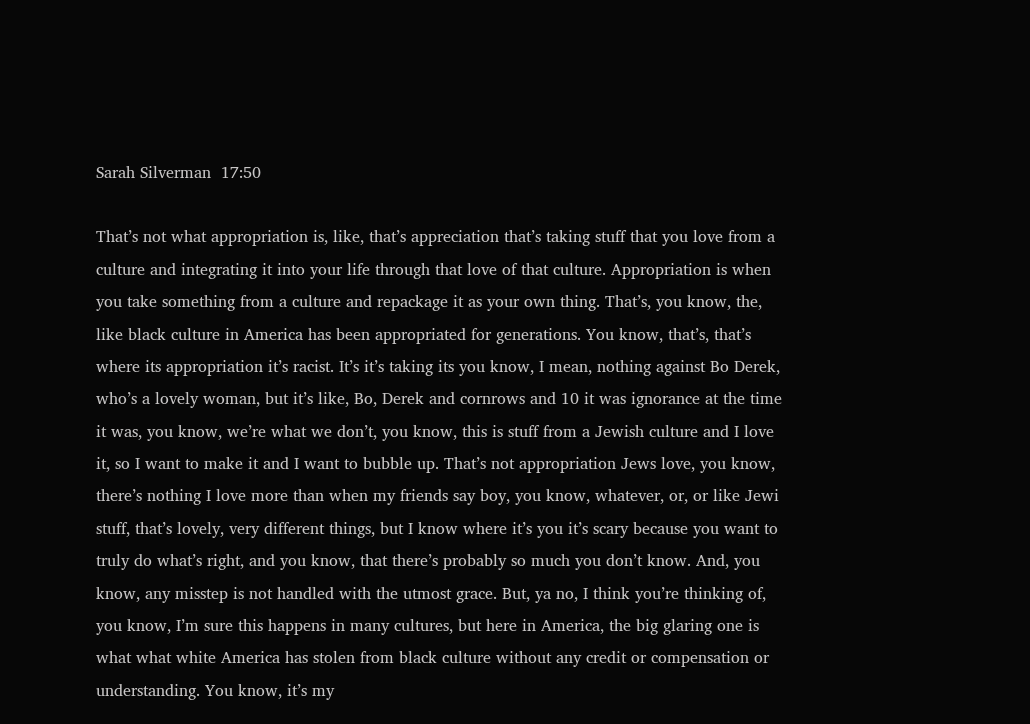Sarah Silverman  17:50

That’s not what appropriation is, like, that’s appreciation that’s taking stuff that you love from a culture and integrating it into your life through that love of that culture. Appropriation is when you take something from a culture and repackage it as your own thing. That’s, you know, the, like black culture in America has been appropriated for generations. You know, that’s, that’s where its appropriation it’s racist. It’s it’s taking its you know, I mean, nothing against Bo Derek, who’s a lovely woman, but it’s like, Bo, Derek and cornrows and 10 it was ignorance at the time it was, you know, we’re what we don’t, you know, this is stuff from a Jewish culture and I love it, so I want to make it and I want to bubble up. That’s not appropriation Jews love, you know, there’s nothing I love more than when my friends say boy, you know, whatever, or, or like Jewi stuff, that’s lovely, very different things, but I know where it’s you it’s scary because you want to truly do what’s right, and you know, that there’s probably so much you don’t know. And, you know, any misstep is not handled with the utmost grace. But, ya no, I think you’re thinking of, you know, I’m sure this happens in many cultures, but here in America, the big glaring one is what what white America has stolen from black culture without any credit or compensation or understanding. You know, it’s my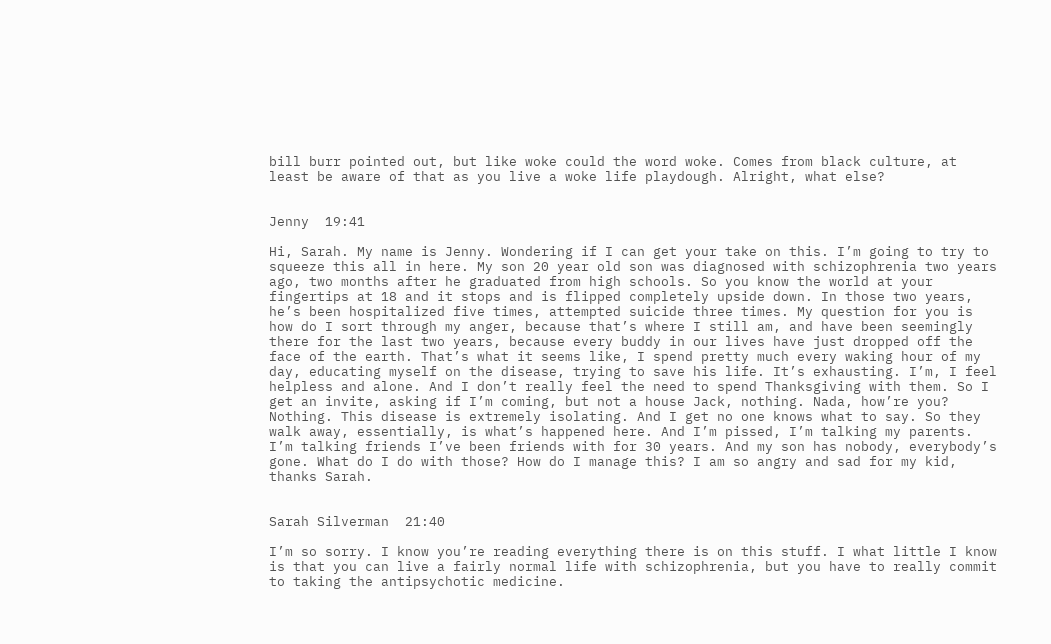bill burr pointed out, but like woke could the word woke. Comes from black culture, at least be aware of that as you live a woke life playdough. Alright, what else?


Jenny  19:41

Hi, Sarah. My name is Jenny. Wondering if I can get your take on this. I’m going to try to squeeze this all in here. My son 20 year old son was diagnosed with schizophrenia two years ago, two months after he graduated from high schools. So you know the world at your fingertips at 18 and it stops and is flipped completely upside down. In those two years, he’s been hospitalized five times, attempted suicide three times. My question for you is how do I sort through my anger, because that’s where I still am, and have been seemingly there for the last two years, because every buddy in our lives have just dropped off the face of the earth. That’s what it seems like, I spend pretty much every waking hour of my day, educating myself on the disease, trying to save his life. It’s exhausting. I’m, I feel helpless and alone. And I don’t really feel the need to spend Thanksgiving with them. So I get an invite, asking if I’m coming, but not a house Jack, nothing. Nada, how’re you? Nothing. This disease is extremely isolating. And I get no one knows what to say. So they walk away, essentially, is what’s happened here. And I’m pissed, I’m talking my parents. I’m talking friends I’ve been friends with for 30 years. And my son has nobody, everybody’s gone. What do I do with those? How do I manage this? I am so angry and sad for my kid, thanks Sarah.


Sarah Silverman  21:40

I’m so sorry. I know you’re reading everything there is on this stuff. I what little I know is that you can live a fairly normal life with schizophrenia, but you have to really commit to taking the antipsychotic medicine.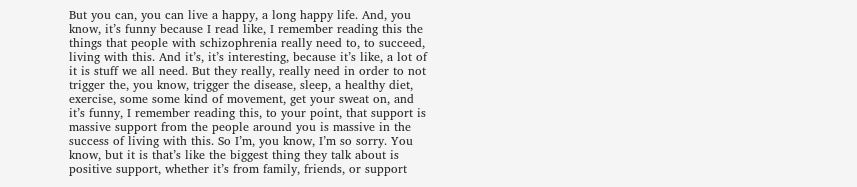But you can, you can live a happy, a long happy life. And, you know, it’s funny because I read like, I remember reading this the things that people with schizophrenia really need to, to succeed, living with this. And it’s, it’s interesting, because it’s like, a lot of it is stuff we all need. But they really, really need in order to not trigger the, you know, trigger the disease, sleep, a healthy diet, exercise, some some kind of movement, get your sweat on, and it’s funny, I remember reading this, to your point, that support is massive support from the people around you is massive in the success of living with this. So I’m, you know, I’m so sorry. You know, but it is that’s like the biggest thing they talk about is positive support, whether it’s from family, friends, or support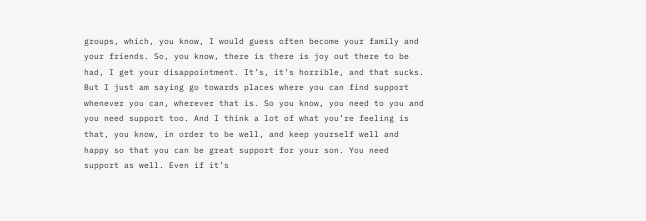groups, which, you know, I would guess often become your family and your friends. So, you know, there is there is joy out there to be had, I get your disappointment. It’s, it’s horrible, and that sucks. But I just am saying go towards places where you can find support whenever you can, wherever that is. So you know, you need to you and you need support too. And I think a lot of what you’re feeling is that, you know, in order to be well, and keep yourself well and happy so that you can be great support for your son. You need support as well. Even if it’s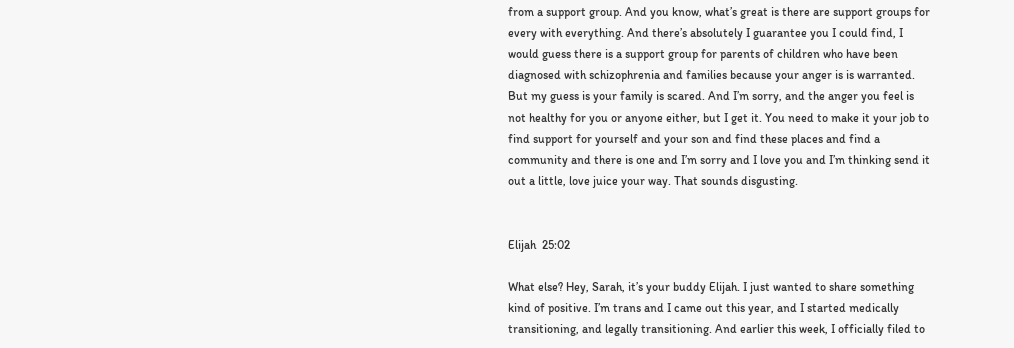from a support group. And you know, what’s great is there are support groups for every with everything. And there’s absolutely I guarantee you I could find, I would guess there is a support group for parents of children who have been diagnosed with schizophrenia and families because your anger is is warranted. But my guess is your family is scared. And I’m sorry, and the anger you feel is not healthy for you or anyone either, but I get it. You need to make it your job to find support for yourself and your son and find these places and find a community and there is one and I’m sorry and I love you and I’m thinking send it out a little, love juice your way. That sounds disgusting.


Elijah  25:02

What else? Hey, Sarah, it’s your buddy Elijah. I just wanted to share something kind of positive. I’m trans and I came out this year, and I started medically transitioning, and legally transitioning. And earlier this week, I officially filed to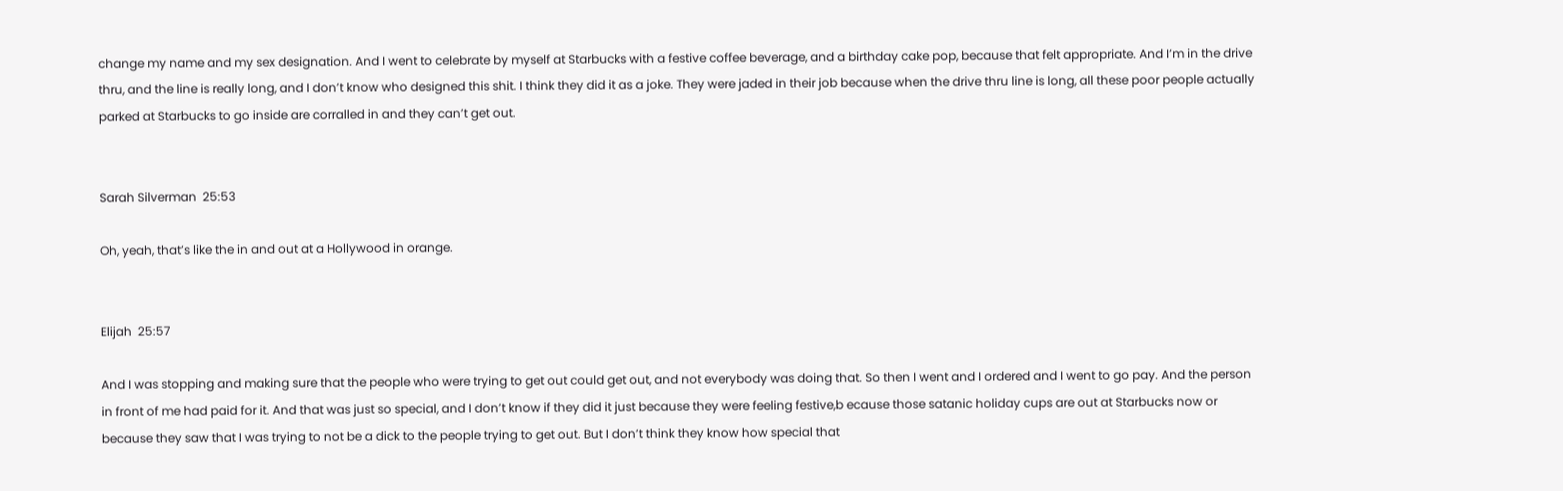change my name and my sex designation. And I went to celebrate by myself at Starbucks with a festive coffee beverage, and a birthday cake pop, because that felt appropriate. And I’m in the drive thru, and the line is really long, and I don’t know who designed this shit. I think they did it as a joke. They were jaded in their job because when the drive thru line is long, all these poor people actually parked at Starbucks to go inside are corralled in and they can’t get out.


Sarah Silverman  25:53

Oh, yeah, that’s like the in and out at a Hollywood in orange.


Elijah  25:57

And I was stopping and making sure that the people who were trying to get out could get out, and not everybody was doing that. So then I went and I ordered and I went to go pay. And the person in front of me had paid for it. And that was just so special, and I don’t know if they did it just because they were feeling festive,b ecause those satanic holiday cups are out at Starbucks now or because they saw that I was trying to not be a dick to the people trying to get out. But I don’t think they know how special that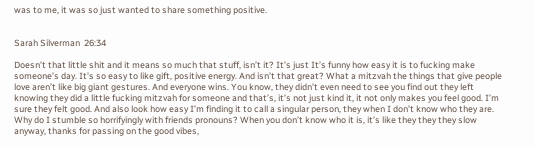was to me, it was so just wanted to share something positive.


Sarah Silverman  26:34

Doesn’t that little shit and it means so much that stuff, isn’t it? It’s just It’s funny how easy it is to fucking make someone’s day. It’s so easy to like gift, positive energy. And isn’t that great? What a mitzvah the things that give people love aren’t like big giant gestures. And everyone wins. You know, they didn’t even need to see you find out they left knowing they did a little fucking mitzvah for someone and that’s, it’s not just kind it, it not only makes you feel good. I’m sure they felt good. And also look how easy I’m finding it to call a singular person, they when I don’t know who they are. Why do I stumble so horrifyingly with friends pronouns? When you don’t know who it is, it’s like they they they slow anyway, thanks for passing on the good vibes,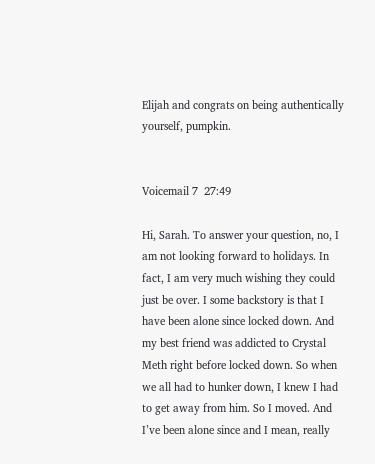Elijah and congrats on being authentically yourself, pumpkin.


Voicemail 7  27:49

Hi, Sarah. To answer your question, no, I am not looking forward to holidays. In fact, I am very much wishing they could just be over. I some backstory is that I have been alone since locked down. And my best friend was addicted to Crystal Meth right before locked down. So when we all had to hunker down, I knew I had to get away from him. So I moved. And I’ve been alone since and I mean, really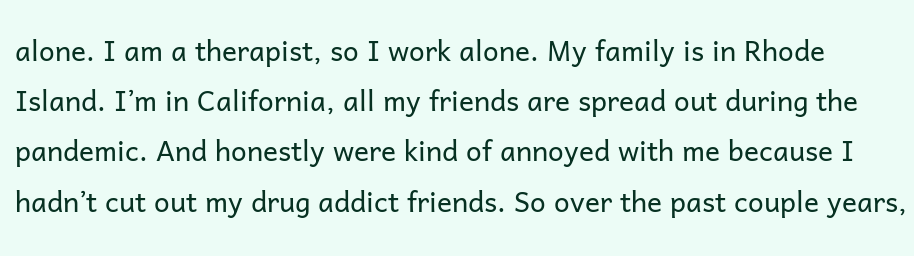alone. I am a therapist, so I work alone. My family is in Rhode Island. I’m in California, all my friends are spread out during the pandemic. And honestly were kind of annoyed with me because I hadn’t cut out my drug addict friends. So over the past couple years,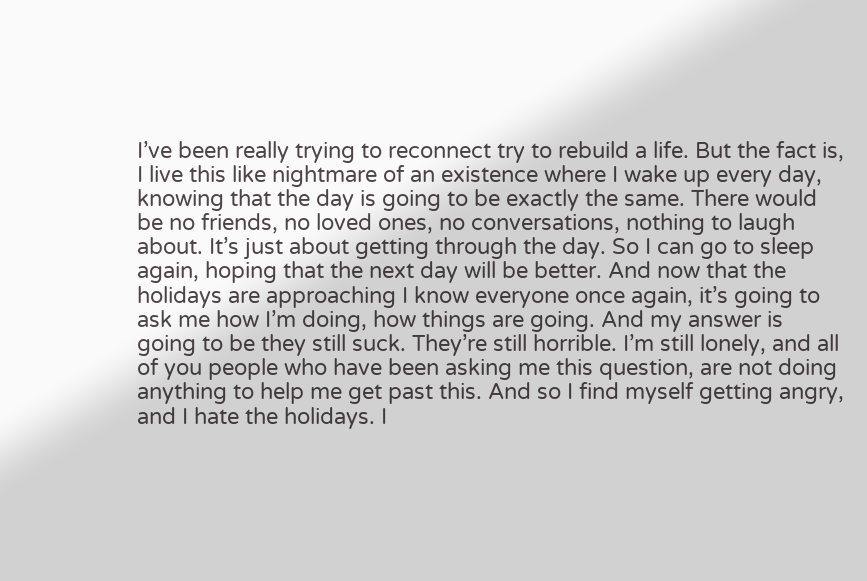I’ve been really trying to reconnect try to rebuild a life. But the fact is, I live this like nightmare of an existence where I wake up every day, knowing that the day is going to be exactly the same. There would be no friends, no loved ones, no conversations, nothing to laugh about. It’s just about getting through the day. So I can go to sleep again, hoping that the next day will be better. And now that the holidays are approaching I know everyone once again, it’s going to ask me how I’m doing, how things are going. And my answer is going to be they still suck. They’re still horrible. I’m still lonely, and all of you people who have been asking me this question, are not doing anything to help me get past this. And so I find myself getting angry, and I hate the holidays. I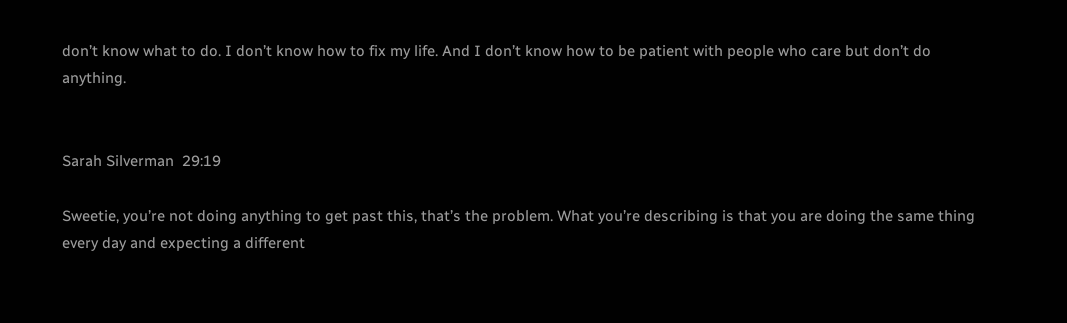don’t know what to do. I don’t know how to fix my life. And I don’t know how to be patient with people who care but don’t do anything.


Sarah Silverman  29:19

Sweetie, you’re not doing anything to get past this, that’s the problem. What you’re describing is that you are doing the same thing every day and expecting a different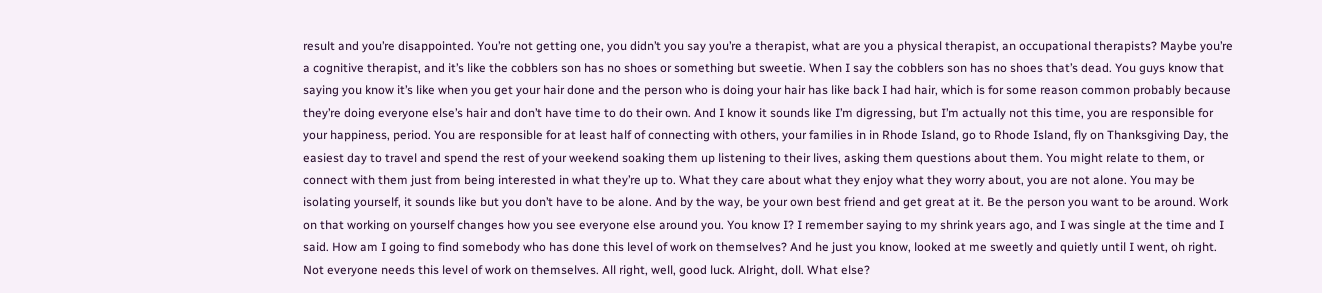result and you’re disappointed. You’re not getting one, you didn’t you say you’re a therapist, what are you a physical therapist, an occupational therapists? Maybe you’re a cognitive therapist, and it’s like the cobblers son has no shoes or something but sweetie. When I say the cobblers son has no shoes that’s dead. You guys know that saying you know it’s like when you get your hair done and the person who is doing your hair has like back I had hair, which is for some reason common probably because they’re doing everyone else’s hair and don’t have time to do their own. And I know it sounds like I’m digressing, but I’m actually not this time, you are responsible for your happiness, period. You are responsible for at least half of connecting with others, your families in in Rhode Island, go to Rhode Island, fly on Thanksgiving Day, the easiest day to travel and spend the rest of your weekend soaking them up listening to their lives, asking them questions about them. You might relate to them, or connect with them just from being interested in what they’re up to. What they care about what they enjoy what they worry about, you are not alone. You may be isolating yourself, it sounds like but you don’t have to be alone. And by the way, be your own best friend and get great at it. Be the person you want to be around. Work on that working on yourself changes how you see everyone else around you. You know I? I remember saying to my shrink years ago, and I was single at the time and I said. How am I going to find somebody who has done this level of work on themselves? And he just you know, looked at me sweetly and quietly until I went, oh right. Not everyone needs this level of work on themselves. All right, well, good luck. Alright, doll. What else?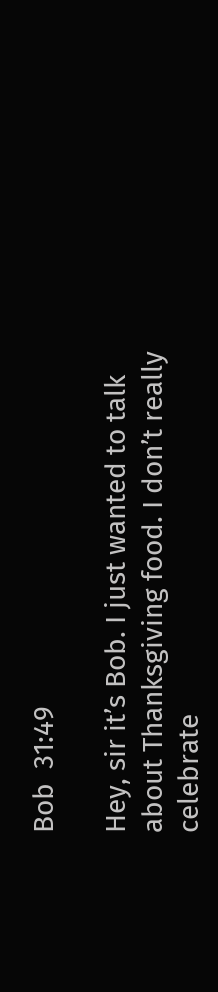Bob  31:49

Hey, sir it’s Bob. I just wanted to talk about Thanksgiving food. I don’t really celebrate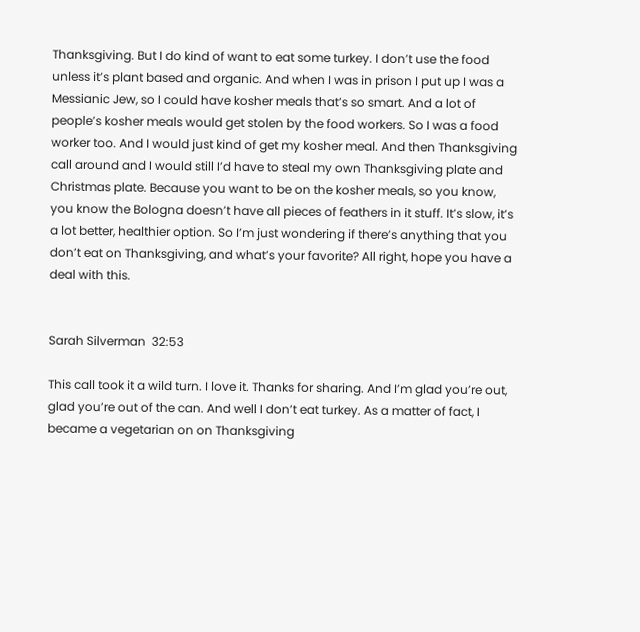Thanksgiving. But I do kind of want to eat some turkey. I don’t use the food unless it’s plant based and organic. And when I was in prison I put up I was a Messianic Jew, so I could have kosher meals that’s so smart. And a lot of people’s kosher meals would get stolen by the food workers. So I was a food worker too. And I would just kind of get my kosher meal. And then Thanksgiving call around and I would still I’d have to steal my own Thanksgiving plate and Christmas plate. Because you want to be on the kosher meals, so you know, you know the Bologna doesn’t have all pieces of feathers in it stuff. It’s slow, it’s a lot better, healthier option. So I’m just wondering if there’s anything that you don’t eat on Thanksgiving, and what’s your favorite? All right, hope you have a deal with this.


Sarah Silverman  32:53

This call took it a wild turn. I love it. Thanks for sharing. And I’m glad you’re out, glad you’re out of the can. And well I don’t eat turkey. As a matter of fact, I became a vegetarian on on Thanksgiving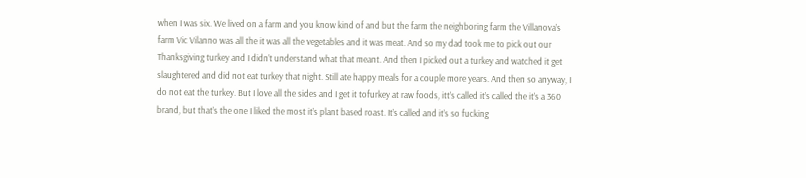when I was six. We lived on a farm and you know kind of and but the farm the neighboring farm the Villanova’s farm Vic Vilanno was all the it was all the vegetables and it was meat. And so my dad took me to pick out our Thanksgiving turkey and I didn’t understand what that meant. And then I picked out a turkey and watched it get slaughtered and did not eat turkey that night. Still ate happy meals for a couple more years. And then so anyway, I do not eat the turkey. But I love all the sides and I get it tofurkey at raw foods, itt’s called it’s called the it’s a 360 brand, but that’s the one I liked the most it’s plant based roast. It’s called and it’s so fucking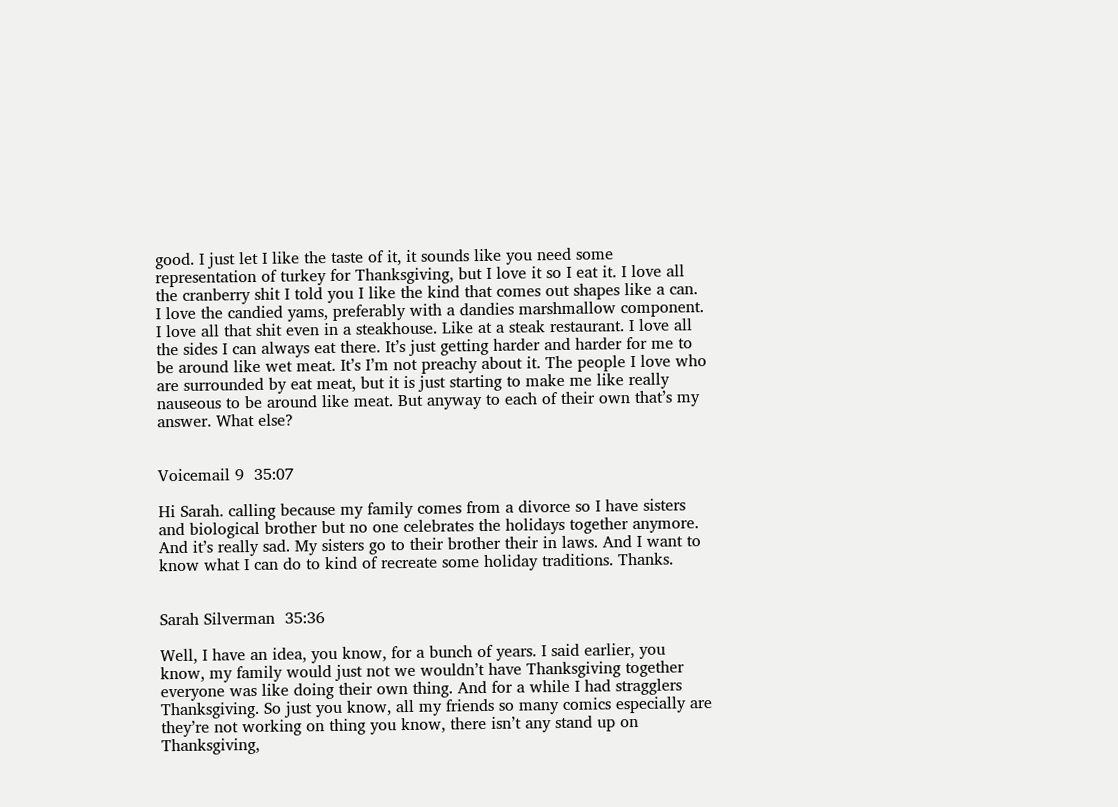good. I just let I like the taste of it, it sounds like you need some representation of turkey for Thanksgiving, but I love it so I eat it. I love all the cranberry shit I told you I like the kind that comes out shapes like a can. I love the candied yams, preferably with a dandies marshmallow component. I love all that shit even in a steakhouse. Like at a steak restaurant. I love all the sides I can always eat there. It’s just getting harder and harder for me to be around like wet meat. It’s I’m not preachy about it. The people I love who are surrounded by eat meat, but it is just starting to make me like really nauseous to be around like meat. But anyway to each of their own that’s my answer. What else?


Voicemail 9  35:07

Hi Sarah. calling because my family comes from a divorce so I have sisters and biological brother but no one celebrates the holidays together anymore. And it’s really sad. My sisters go to their brother their in laws. And I want to know what I can do to kind of recreate some holiday traditions. Thanks.


Sarah Silverman  35:36

Well, I have an idea, you know, for a bunch of years. I said earlier, you know, my family would just not we wouldn’t have Thanksgiving together everyone was like doing their own thing. And for a while I had stragglers Thanksgiving. So just you know, all my friends so many comics especially are they’re not working on thing you know, there isn’t any stand up on Thanksgiving,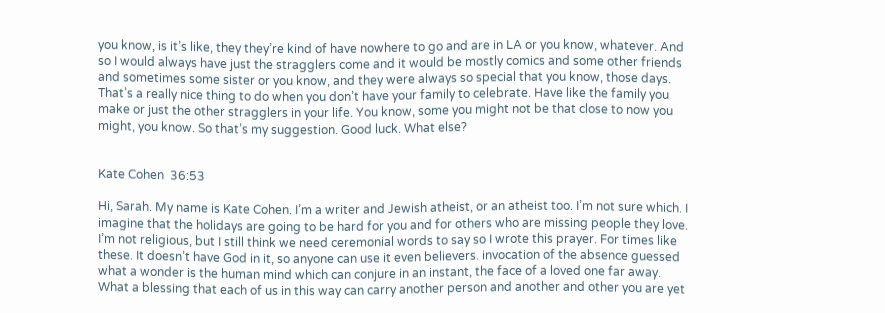you know, is it’s like, they they’re kind of have nowhere to go and are in LA or you know, whatever. And so I would always have just the stragglers come and it would be mostly comics and some other friends and sometimes some sister or you know, and they were always so special that you know, those days. That’s a really nice thing to do when you don’t have your family to celebrate. Have like the family you make or just the other stragglers in your life. You know, some you might not be that close to now you might, you know. So that’s my suggestion. Good luck. What else?


Kate Cohen  36:53

Hi, Sarah. My name is Kate Cohen. I’m a writer and Jewish atheist, or an atheist too. I’m not sure which. I imagine that the holidays are going to be hard for you and for others who are missing people they love. I’m not religious, but I still think we need ceremonial words to say so I wrote this prayer. For times like these. It doesn’t have God in it, so anyone can use it even believers. invocation of the absence guessed what a wonder is the human mind which can conjure in an instant, the face of a loved one far away. What a blessing that each of us in this way can carry another person and another and other you are yet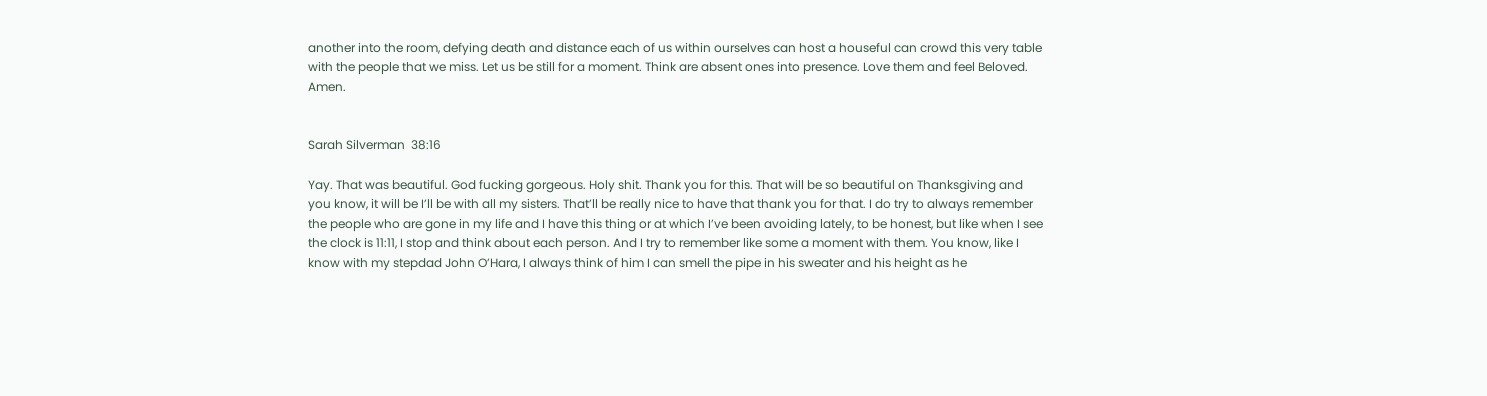another into the room, defying death and distance each of us within ourselves can host a houseful can crowd this very table with the people that we miss. Let us be still for a moment. Think are absent ones into presence. Love them and feel Beloved. Amen.


Sarah Silverman  38:16

Yay. That was beautiful. God fucking gorgeous. Holy shit. Thank you for this. That will be so beautiful on Thanksgiving and you know, it will be I’ll be with all my sisters. That’ll be really nice to have that thank you for that. I do try to always remember the people who are gone in my life and I have this thing or at which I’ve been avoiding lately, to be honest, but like when I see the clock is 11:11, I stop and think about each person. And I try to remember like some a moment with them. You know, like I know with my stepdad John O’Hara, I always think of him I can smell the pipe in his sweater and his height as he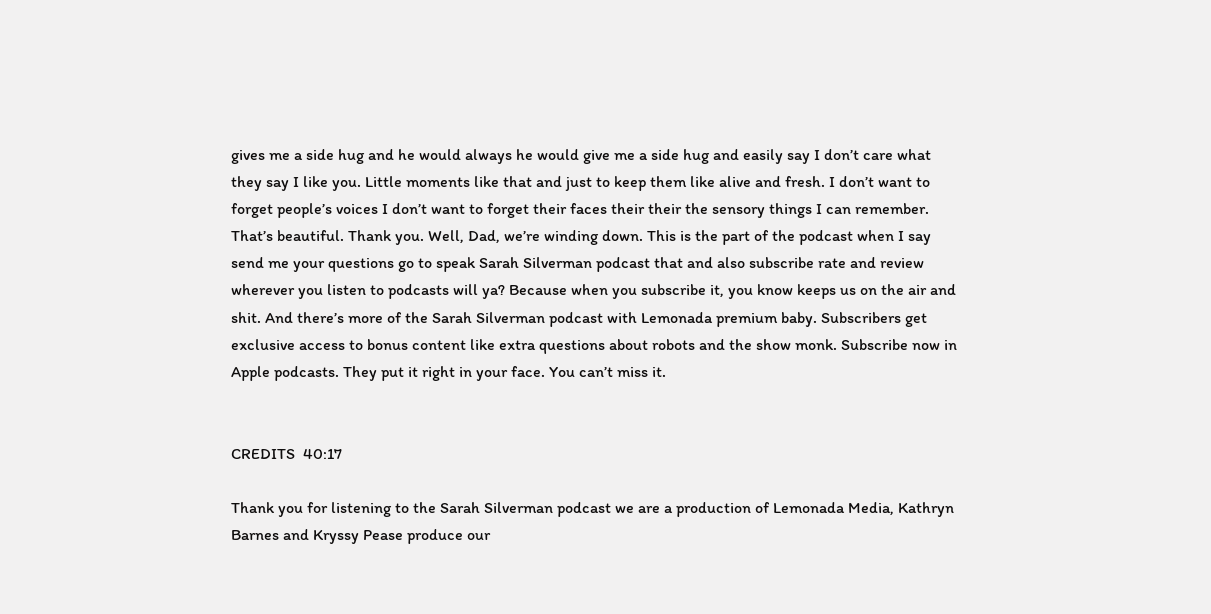gives me a side hug and he would always he would give me a side hug and easily say I don’t care what they say I like you. Little moments like that and just to keep them like alive and fresh. I don’t want to forget people’s voices I don’t want to forget their faces their their the sensory things I can remember. That’s beautiful. Thank you. Well, Dad, we’re winding down. This is the part of the podcast when I say send me your questions go to speak Sarah Silverman podcast that and also subscribe rate and review wherever you listen to podcasts will ya? Because when you subscribe it, you know keeps us on the air and shit. And there’s more of the Sarah Silverman podcast with Lemonada premium baby. Subscribers get exclusive access to bonus content like extra questions about robots and the show monk. Subscribe now in Apple podcasts. They put it right in your face. You can’t miss it.


CREDITS  40:17

Thank you for listening to the Sarah Silverman podcast we are a production of Lemonada Media, Kathryn Barnes and Kryssy Pease produce our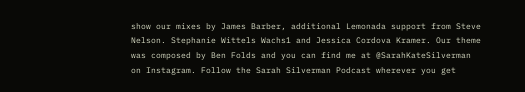show our mixes by James Barber, additional Lemonada support from Steve Nelson. Stephanie Wittels Wachs1 and Jessica Cordova Kramer. Our theme was composed by Ben Folds and you can find me at @SarahKateSilverman on Instagram. Follow the Sarah Silverman Podcast wherever you get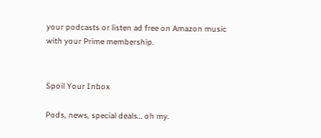your podcasts or listen ad free on Amazon music with your Prime membership.


Spoil Your Inbox

Pods, news, special deals… oh my.